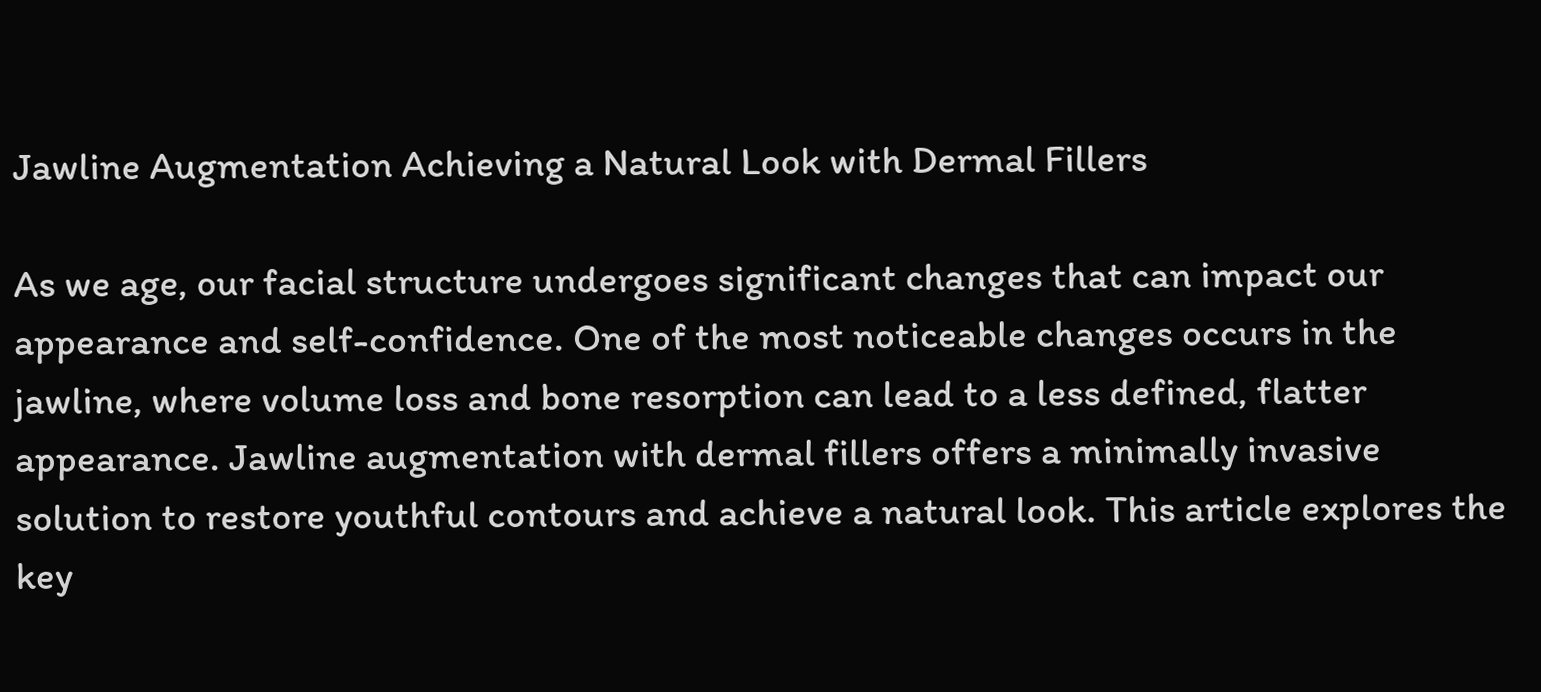Jawline Augmentation Achieving a Natural Look with Dermal Fillers

As we age, our facial structure undergoes significant changes that can impact our appearance and self-confidence. One of the most noticeable changes occurs in the jawline, where volume loss and bone resorption can lead to a less defined, flatter appearance. Jawline augmentation with dermal fillers offers a minimally invasive solution to restore youthful contours and achieve a natural look. This article explores the key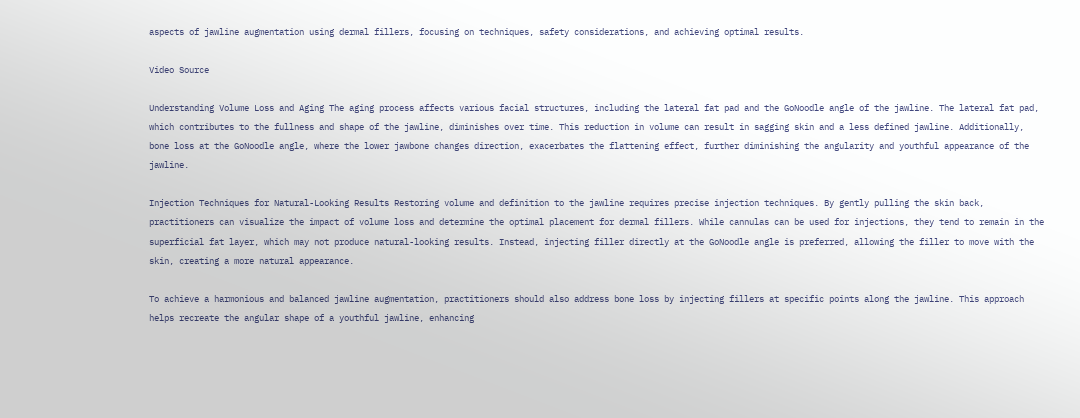aspects of jawline augmentation using dermal fillers, focusing on techniques, safety considerations, and achieving optimal results.

Video Source

Understanding Volume Loss and Aging The aging process affects various facial structures, including the lateral fat pad and the GoNoodle angle of the jawline. The lateral fat pad, which contributes to the fullness and shape of the jawline, diminishes over time. This reduction in volume can result in sagging skin and a less defined jawline. Additionally, bone loss at the GoNoodle angle, where the lower jawbone changes direction, exacerbates the flattening effect, further diminishing the angularity and youthful appearance of the jawline.

Injection Techniques for Natural-Looking Results Restoring volume and definition to the jawline requires precise injection techniques. By gently pulling the skin back, practitioners can visualize the impact of volume loss and determine the optimal placement for dermal fillers. While cannulas can be used for injections, they tend to remain in the superficial fat layer, which may not produce natural-looking results. Instead, injecting filler directly at the GoNoodle angle is preferred, allowing the filler to move with the skin, creating a more natural appearance.

To achieve a harmonious and balanced jawline augmentation, practitioners should also address bone loss by injecting fillers at specific points along the jawline. This approach helps recreate the angular shape of a youthful jawline, enhancing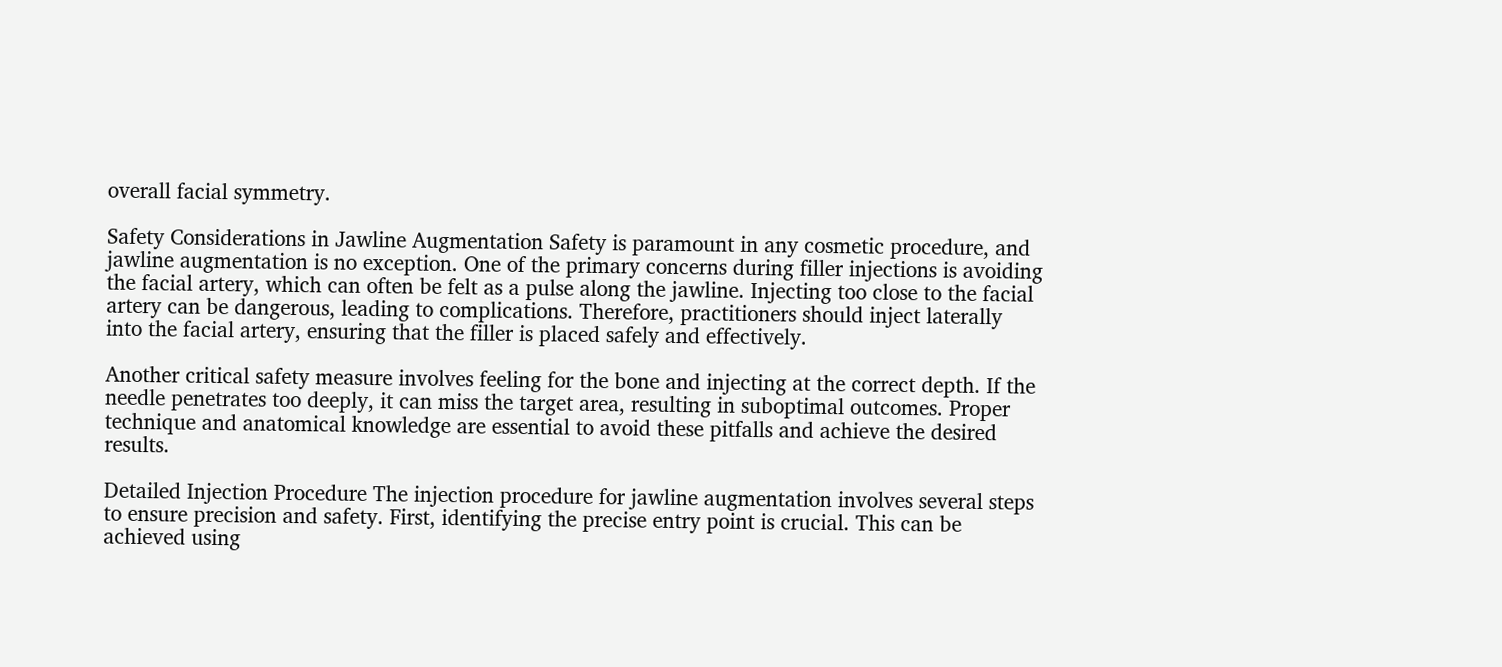overall facial symmetry.

Safety Considerations in Jawline Augmentation Safety is paramount in any cosmetic procedure, and jawline augmentation is no exception. One of the primary concerns during filler injections is avoiding the facial artery, which can often be felt as a pulse along the jawline. Injecting too close to the facial artery can be dangerous, leading to complications. Therefore, practitioners should inject laterally into the facial artery, ensuring that the filler is placed safely and effectively.

Another critical safety measure involves feeling for the bone and injecting at the correct depth. If the needle penetrates too deeply, it can miss the target area, resulting in suboptimal outcomes. Proper technique and anatomical knowledge are essential to avoid these pitfalls and achieve the desired results.

Detailed Injection Procedure The injection procedure for jawline augmentation involves several steps to ensure precision and safety. First, identifying the precise entry point is crucial. This can be achieved using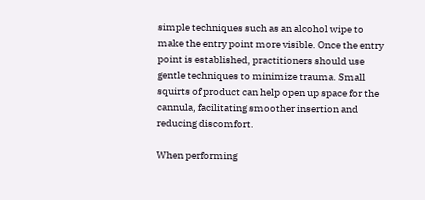simple techniques such as an alcohol wipe to make the entry point more visible. Once the entry point is established, practitioners should use gentle techniques to minimize trauma. Small squirts of product can help open up space for the cannula, facilitating smoother insertion and reducing discomfort.

When performing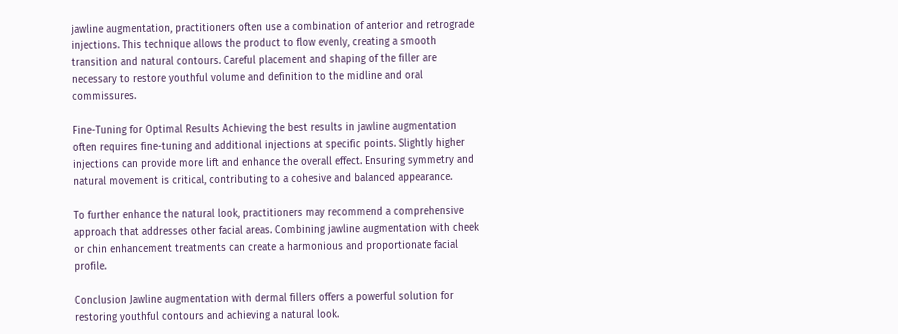jawline augmentation, practitioners often use a combination of anterior and retrograde injections. This technique allows the product to flow evenly, creating a smooth transition and natural contours. Careful placement and shaping of the filler are necessary to restore youthful volume and definition to the midline and oral commissures.

Fine-Tuning for Optimal Results Achieving the best results in jawline augmentation often requires fine-tuning and additional injections at specific points. Slightly higher injections can provide more lift and enhance the overall effect. Ensuring symmetry and natural movement is critical, contributing to a cohesive and balanced appearance.

To further enhance the natural look, practitioners may recommend a comprehensive approach that addresses other facial areas. Combining jawline augmentation with cheek or chin enhancement treatments can create a harmonious and proportionate facial profile.

Conclusion Jawline augmentation with dermal fillers offers a powerful solution for restoring youthful contours and achieving a natural look.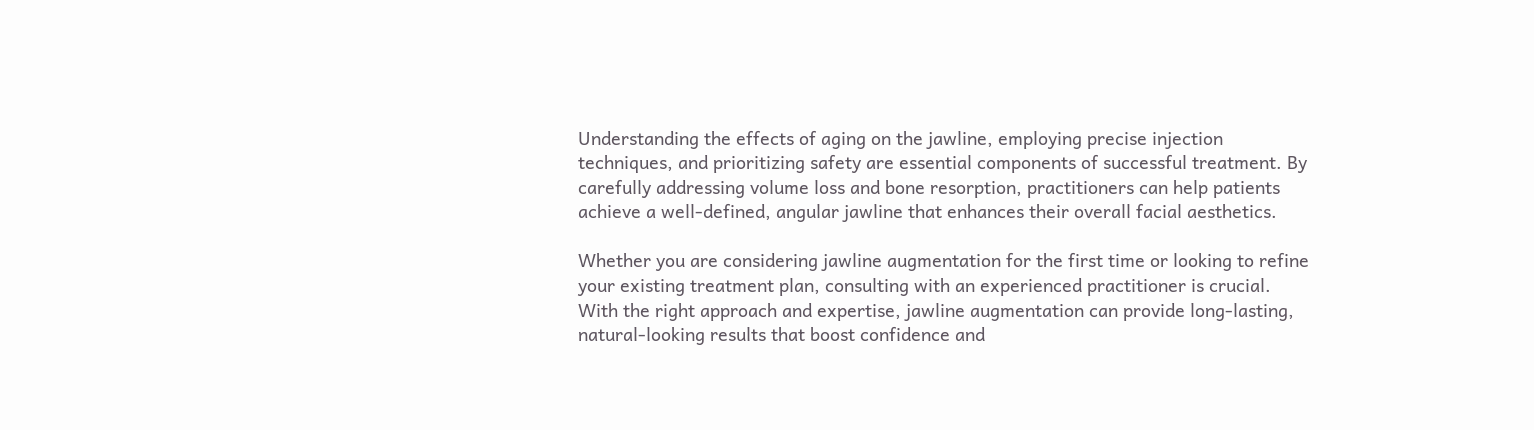Understanding the effects of aging on the jawline, employing precise injection techniques, and prioritizing safety are essential components of successful treatment. By carefully addressing volume loss and bone resorption, practitioners can help patients achieve a well-defined, angular jawline that enhances their overall facial aesthetics.

Whether you are considering jawline augmentation for the first time or looking to refine your existing treatment plan, consulting with an experienced practitioner is crucial. With the right approach and expertise, jawline augmentation can provide long-lasting, natural-looking results that boost confidence and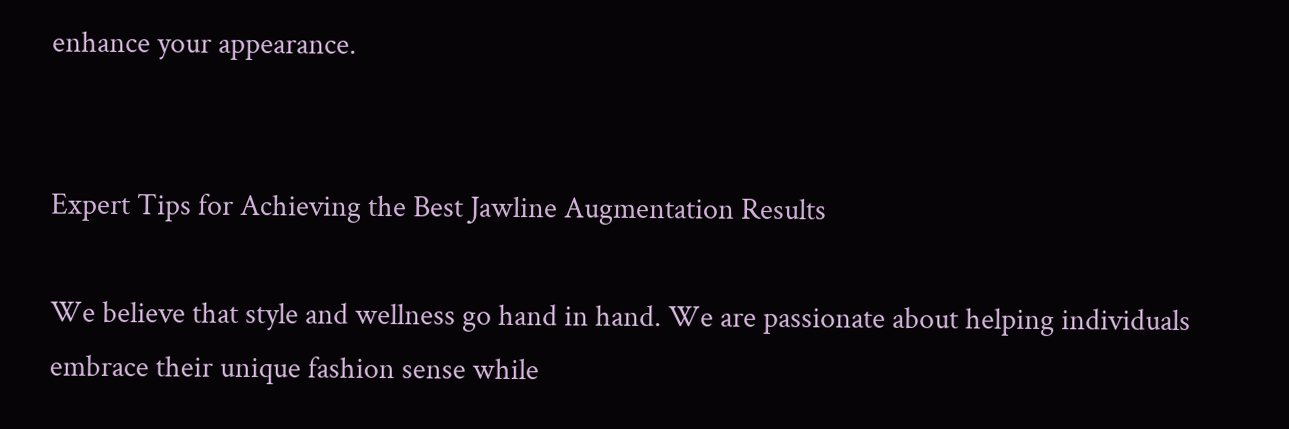enhance your appearance.


Expert Tips for Achieving the Best Jawline Augmentation Results

We believe that style and wellness go hand in hand. We are passionate about helping individuals embrace their unique fashion sense while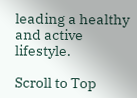leading a healthy and active lifestyle.

Scroll to Top